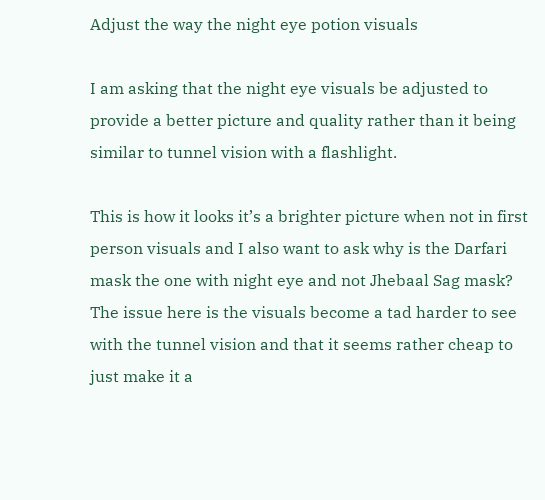Adjust the way the night eye potion visuals

I am asking that the night eye visuals be adjusted to provide a better picture and quality rather than it being similar to tunnel vision with a flashlight.

This is how it looks it’s a brighter picture when not in first person visuals and I also want to ask why is the Darfari mask the one with night eye and not Jhebaal Sag mask? The issue here is the visuals become a tad harder to see with the tunnel vision and that it seems rather cheap to just make it a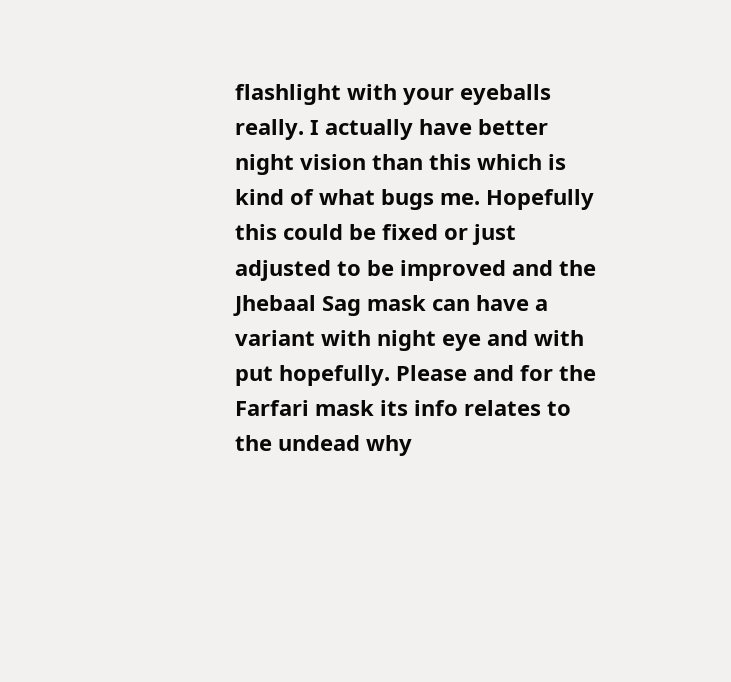flashlight with your eyeballs really. I actually have better night vision than this which is kind of what bugs me. Hopefully this could be fixed or just adjusted to be improved and the Jhebaal Sag mask can have a variant with night eye and with put hopefully. Please and for the Farfari mask its info relates to the undead why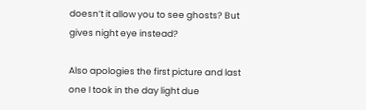doesn’t it allow you to see ghosts? But gives night eye instead?

Also apologies the first picture and last one I took in the day light due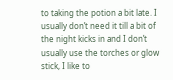to taking the potion a bit late. I usually don’t need it till a bit of the night kicks in and I don’t usually use the torches or glow stick, I like to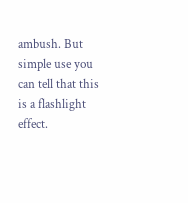ambush. But simple use you can tell that this is a flashlight effect.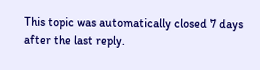This topic was automatically closed 7 days after the last reply.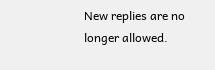New replies are no longer allowed.